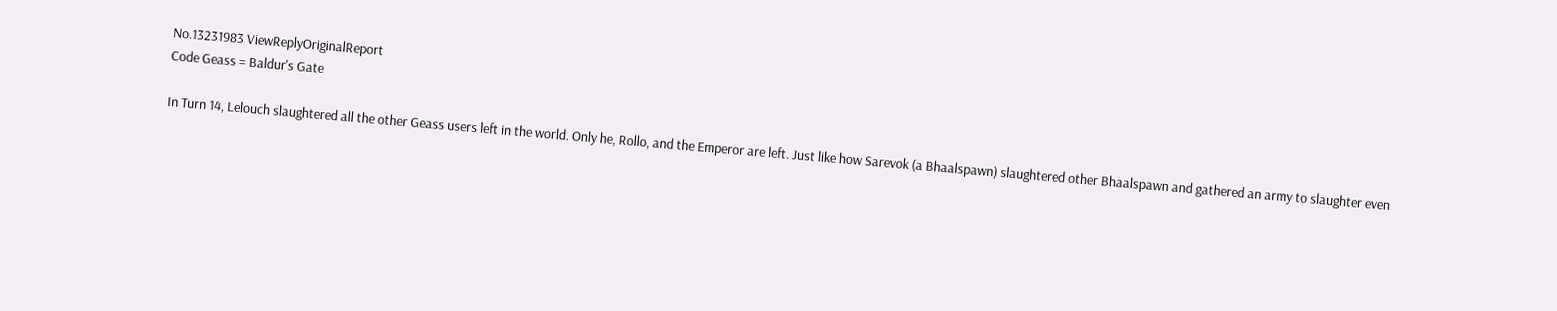No.13231983 ViewReplyOriginalReport
Code Geass = Baldur's Gate

In Turn 14, Lelouch slaughtered all the other Geass users left in the world. Only he, Rollo, and the Emperor are left. Just like how Sarevok (a Bhaalspawn) slaughtered other Bhaalspawn and gathered an army to slaughter even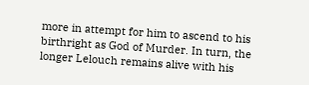more in attempt for him to ascend to his birthright as God of Murder. In turn, the longer Lelouch remains alive with his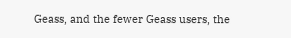Geass, and the fewer Geass users, the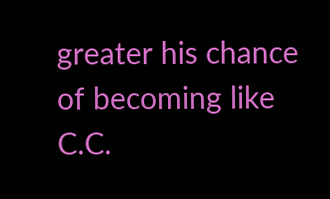greater his chance of becoming like C.C.